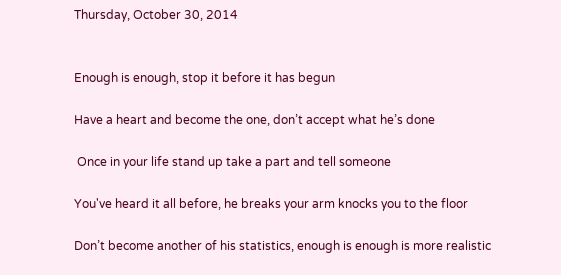Thursday, October 30, 2014


Enough is enough, stop it before it has begun

Have a heart and become the one, don’t accept what he’s done

 Once in your life stand up take a part and tell someone

You've heard it all before, he breaks your arm knocks you to the floor

Don’t become another of his statistics, enough is enough is more realistic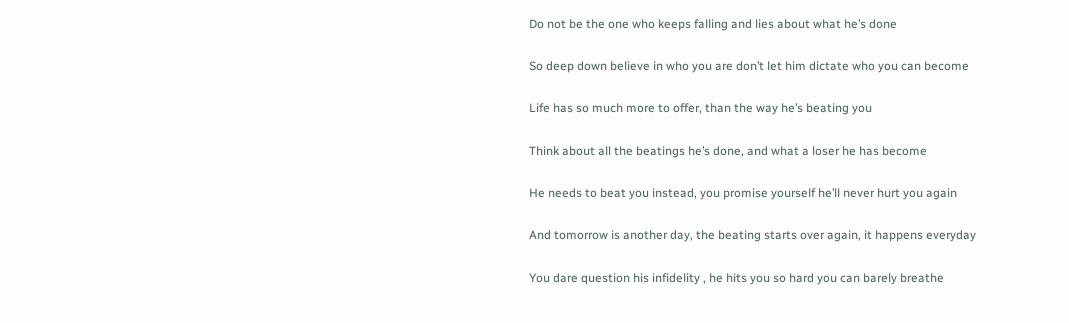Do not be the one who keeps falling and lies about what he’s done

So deep down believe in who you are don’t let him dictate who you can become

Life has so much more to offer, than the way he’s beating you

Think about all the beatings he’s done, and what a loser he has become

He needs to beat you instead, you promise yourself he’ll never hurt you again

And tomorrow is another day, the beating starts over again, it happens everyday

You dare question his infidelity , he hits you so hard you can barely breathe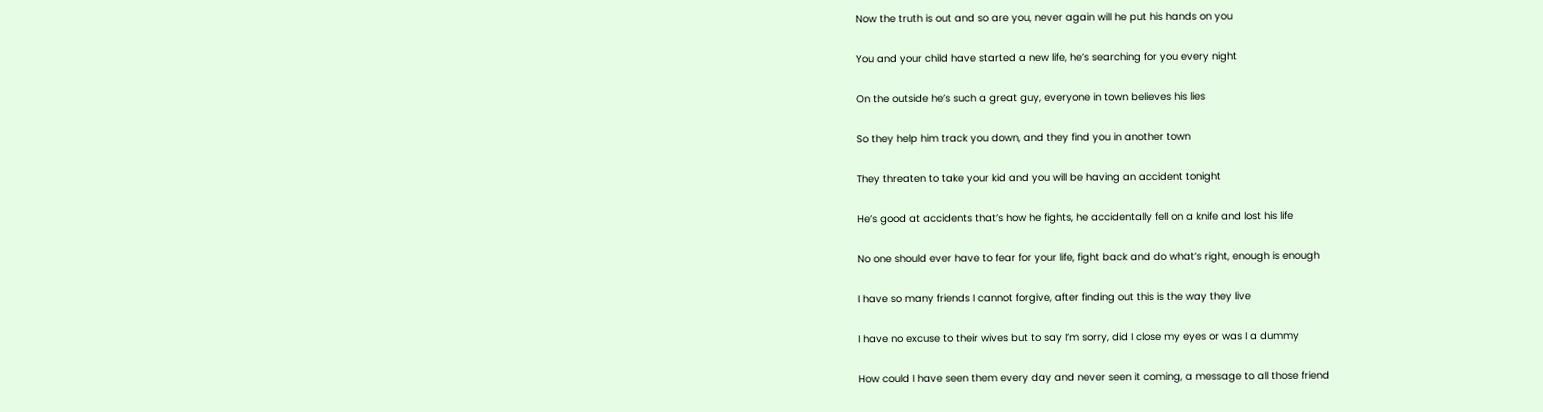Now the truth is out and so are you, never again will he put his hands on you

You and your child have started a new life, he’s searching for you every night

On the outside he’s such a great guy, everyone in town believes his lies

So they help him track you down, and they find you in another town

They threaten to take your kid and you will be having an accident tonight

He’s good at accidents that’s how he fights, he accidentally fell on a knife and lost his life

No one should ever have to fear for your life, fight back and do what’s right, enough is enough

I have so many friends I cannot forgive, after finding out this is the way they live

I have no excuse to their wives but to say I’m sorry, did I close my eyes or was I a dummy

How could I have seen them every day and never seen it coming, a message to all those friend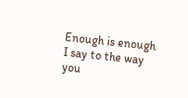Enough is enough I say to the way you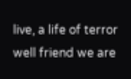live, a life of terror well friend we are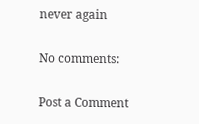never again

No comments:

Post a Comment